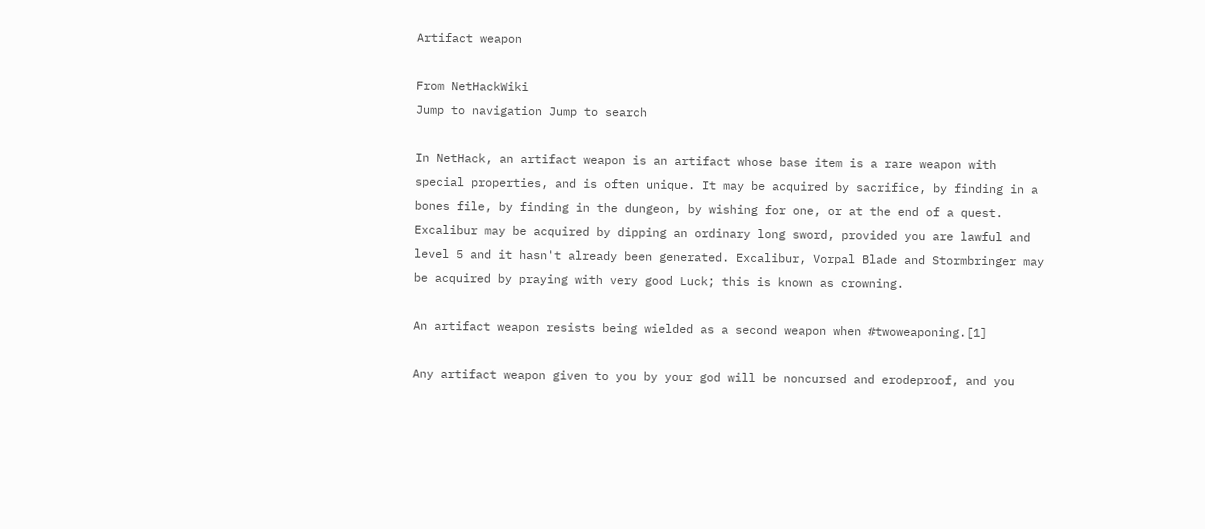Artifact weapon

From NetHackWiki
Jump to navigation Jump to search

In NetHack, an artifact weapon is an artifact whose base item is a rare weapon with special properties, and is often unique. It may be acquired by sacrifice, by finding in a bones file, by finding in the dungeon, by wishing for one, or at the end of a quest. Excalibur may be acquired by dipping an ordinary long sword, provided you are lawful and level 5 and it hasn't already been generated. Excalibur, Vorpal Blade and Stormbringer may be acquired by praying with very good Luck; this is known as crowning.

An artifact weapon resists being wielded as a second weapon when #twoweaponing.[1]

Any artifact weapon given to you by your god will be noncursed and erodeproof, and you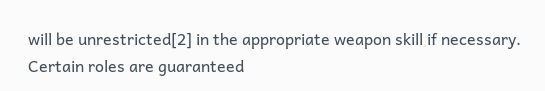will be unrestricted[2] in the appropriate weapon skill if necessary. Certain roles are guaranteed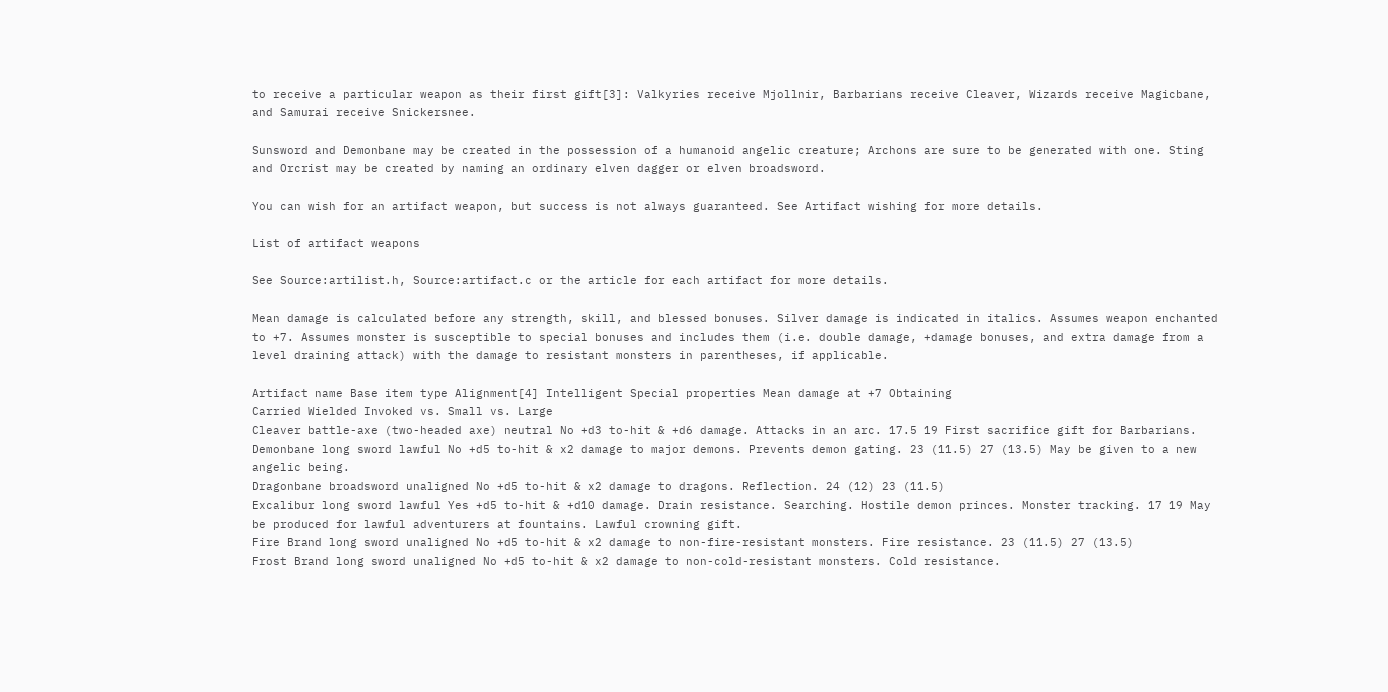to receive a particular weapon as their first gift[3]: Valkyries receive Mjollnir, Barbarians receive Cleaver, Wizards receive Magicbane, and Samurai receive Snickersnee.

Sunsword and Demonbane may be created in the possession of a humanoid angelic creature; Archons are sure to be generated with one. Sting and Orcrist may be created by naming an ordinary elven dagger or elven broadsword.

You can wish for an artifact weapon, but success is not always guaranteed. See Artifact wishing for more details.

List of artifact weapons

See Source:artilist.h, Source:artifact.c or the article for each artifact for more details.

Mean damage is calculated before any strength, skill, and blessed bonuses. Silver damage is indicated in italics. Assumes weapon enchanted to +7. Assumes monster is susceptible to special bonuses and includes them (i.e. double damage, +damage bonuses, and extra damage from a level draining attack) with the damage to resistant monsters in parentheses, if applicable.

Artifact name Base item type Alignment[4] Intelligent Special properties Mean damage at +7 Obtaining
Carried Wielded Invoked vs. Small vs. Large
Cleaver battle-axe (two-headed axe) neutral No +d3 to-hit & +d6 damage. Attacks in an arc. 17.5 19 First sacrifice gift for Barbarians.
Demonbane long sword lawful No +d5 to-hit & x2 damage to major demons. Prevents demon gating. 23 (11.5) 27 (13.5) May be given to a new angelic being.
Dragonbane broadsword unaligned No +d5 to-hit & x2 damage to dragons. Reflection. 24 (12) 23 (11.5)
Excalibur long sword lawful Yes +d5 to-hit & +d10 damage. Drain resistance. Searching. Hostile demon princes. Monster tracking. 17 19 May be produced for lawful adventurers at fountains. Lawful crowning gift.
Fire Brand long sword unaligned No +d5 to-hit & x2 damage to non-fire-resistant monsters. Fire resistance. 23 (11.5) 27 (13.5)
Frost Brand long sword unaligned No +d5 to-hit & x2 damage to non-cold-resistant monsters. Cold resistance.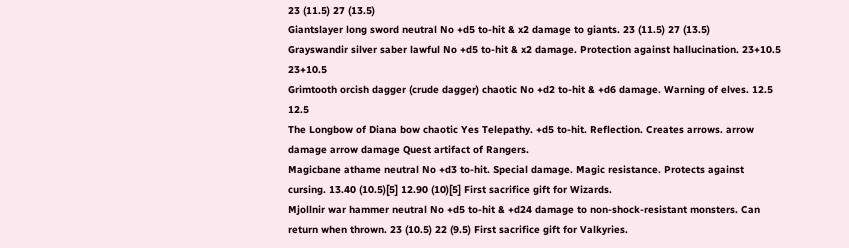23 (11.5) 27 (13.5)
Giantslayer long sword neutral No +d5 to-hit & x2 damage to giants. 23 (11.5) 27 (13.5)
Grayswandir silver saber lawful No +d5 to-hit & x2 damage. Protection against hallucination. 23+10.5 23+10.5
Grimtooth orcish dagger (crude dagger) chaotic No +d2 to-hit & +d6 damage. Warning of elves. 12.5 12.5
The Longbow of Diana bow chaotic Yes Telepathy. +d5 to-hit. Reflection. Creates arrows. arrow damage arrow damage Quest artifact of Rangers.
Magicbane athame neutral No +d3 to-hit. Special damage. Magic resistance. Protects against cursing. 13.40 (10.5)[5] 12.90 (10)[5] First sacrifice gift for Wizards.
Mjollnir war hammer neutral No +d5 to-hit & +d24 damage to non-shock-resistant monsters. Can return when thrown. 23 (10.5) 22 (9.5) First sacrifice gift for Valkyries.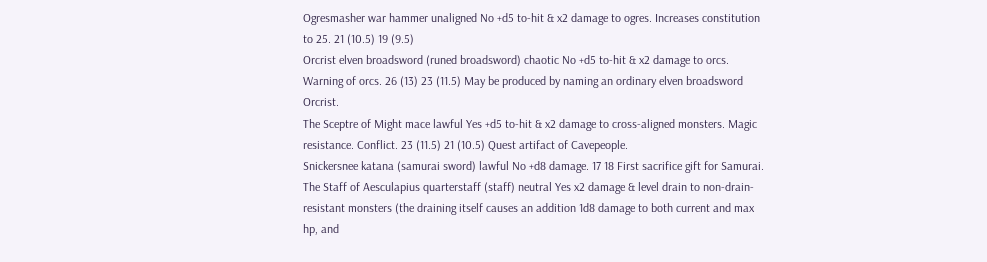Ogresmasher war hammer unaligned No +d5 to-hit & x2 damage to ogres. Increases constitution to 25. 21 (10.5) 19 (9.5)
Orcrist elven broadsword (runed broadsword) chaotic No +d5 to-hit & x2 damage to orcs. Warning of orcs. 26 (13) 23 (11.5) May be produced by naming an ordinary elven broadsword Orcrist.
The Sceptre of Might mace lawful Yes +d5 to-hit & x2 damage to cross-aligned monsters. Magic resistance. Conflict. 23 (11.5) 21 (10.5) Quest artifact of Cavepeople.
Snickersnee katana (samurai sword) lawful No +d8 damage. 17 18 First sacrifice gift for Samurai.
The Staff of Aesculapius quarterstaff (staff) neutral Yes x2 damage & level drain to non-drain-resistant monsters (the draining itself causes an addition 1d8 damage to both current and max hp, and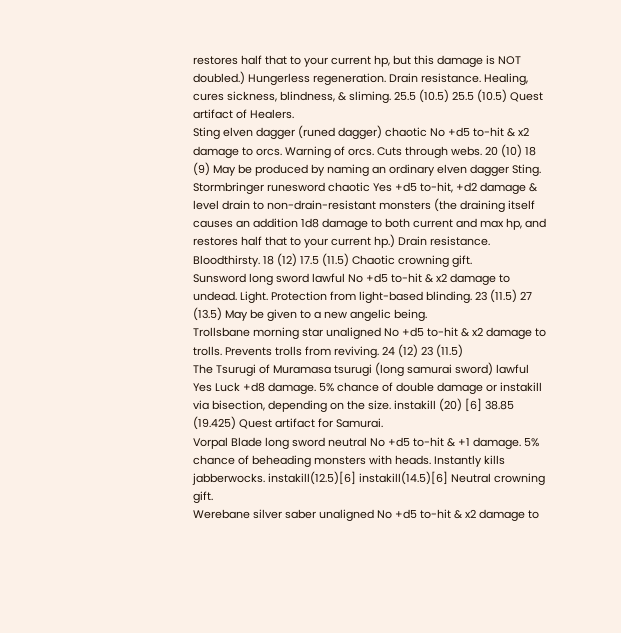restores half that to your current hp, but this damage is NOT doubled.) Hungerless regeneration. Drain resistance. Healing, cures sickness, blindness, & sliming. 25.5 (10.5) 25.5 (10.5) Quest artifact of Healers.
Sting elven dagger (runed dagger) chaotic No +d5 to-hit & x2 damage to orcs. Warning of orcs. Cuts through webs. 20 (10) 18 (9) May be produced by naming an ordinary elven dagger Sting.
Stormbringer runesword chaotic Yes +d5 to-hit, +d2 damage & level drain to non-drain-resistant monsters (the draining itself causes an addition 1d8 damage to both current and max hp, and restores half that to your current hp.) Drain resistance. Bloodthirsty. 18 (12) 17.5 (11.5) Chaotic crowning gift.
Sunsword long sword lawful No +d5 to-hit & x2 damage to undead. Light. Protection from light-based blinding. 23 (11.5) 27 (13.5) May be given to a new angelic being.
Trollsbane morning star unaligned No +d5 to-hit & x2 damage to trolls. Prevents trolls from reviving. 24 (12) 23 (11.5)
The Tsurugi of Muramasa tsurugi (long samurai sword) lawful Yes Luck +d8 damage. 5% chance of double damage or instakill via bisection, depending on the size. instakill (20) [6] 38.85 (19.425) Quest artifact for Samurai.
Vorpal Blade long sword neutral No +d5 to-hit & +1 damage. 5% chance of beheading monsters with heads. Instantly kills jabberwocks. instakill(12.5)[6] instakill(14.5)[6] Neutral crowning gift.
Werebane silver saber unaligned No +d5 to-hit & x2 damage to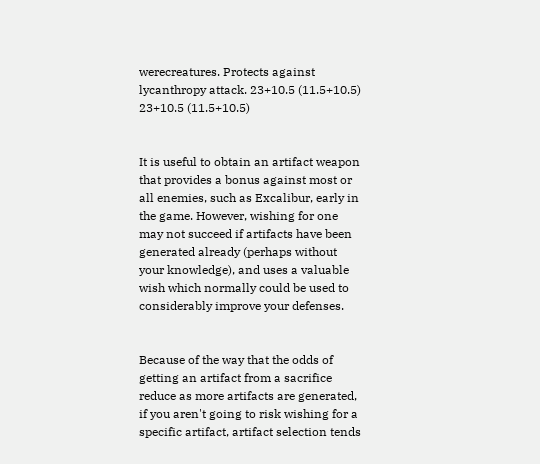werecreatures. Protects against lycanthropy attack. 23+10.5 (11.5+10.5) 23+10.5 (11.5+10.5)


It is useful to obtain an artifact weapon that provides a bonus against most or all enemies, such as Excalibur, early in the game. However, wishing for one may not succeed if artifacts have been generated already (perhaps without your knowledge), and uses a valuable wish which normally could be used to considerably improve your defenses.


Because of the way that the odds of getting an artifact from a sacrifice reduce as more artifacts are generated, if you aren't going to risk wishing for a specific artifact, artifact selection tends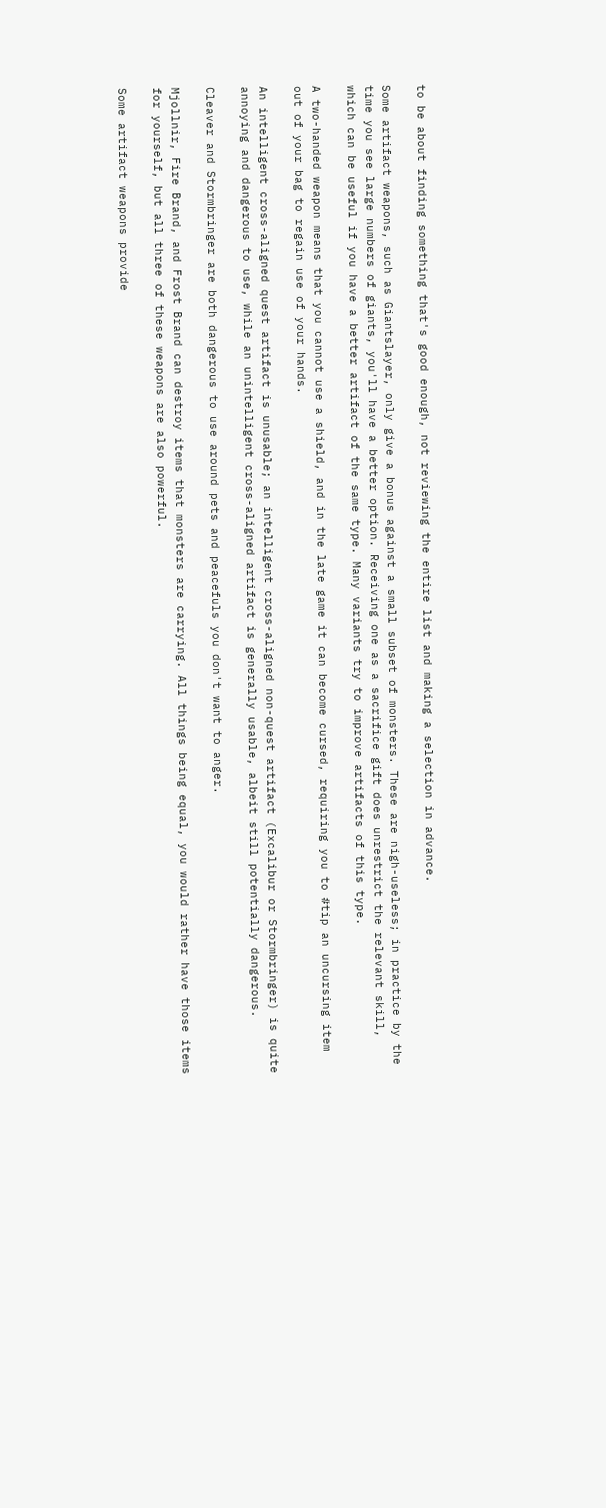to be about finding something that's good enough, not reviewing the entire list and making a selection in advance.

Some artifact weapons, such as Giantslayer, only give a bonus against a small subset of monsters. These are nigh-useless; in practice by the time you see large numbers of giants, you'll have a better option. Receiving one as a sacrifice gift does unrestrict the relevant skill, which can be useful if you have a better artifact of the same type. Many variants try to improve artifacts of this type.

A two-handed weapon means that you cannot use a shield, and in the late game it can become cursed, requiring you to #tip an uncursing item out of your bag to regain use of your hands.

An intelligent cross-aligned quest artifact is unusable; an intelligent cross-aligned non-quest artifact (Excalibur or Stormbringer) is quite annoying and dangerous to use, while an unintelligent cross-aligned artifact is generally usable, albeit still potentially dangerous.

Cleaver and Stormbringer are both dangerous to use around pets and peacefuls you don't want to anger.

Mjollnir, Fire Brand, and Frost Brand can destroy items that monsters are carrying. All things being equal, you would rather have those items for yourself, but all three of these weapons are also powerful.

Some artifact weapons provide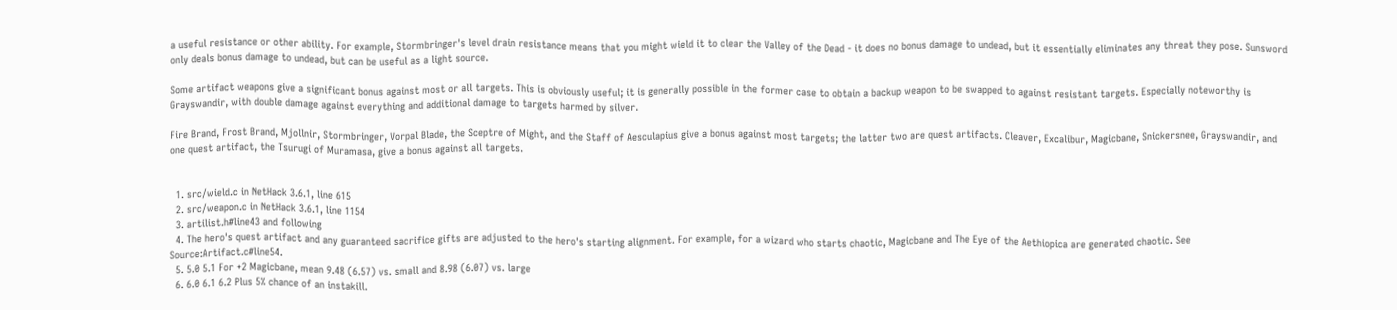a useful resistance or other ability. For example, Stormbringer's level drain resistance means that you might wield it to clear the Valley of the Dead - it does no bonus damage to undead, but it essentially eliminates any threat they pose. Sunsword only deals bonus damage to undead, but can be useful as a light source.

Some artifact weapons give a significant bonus against most or all targets. This is obviously useful; it is generally possible in the former case to obtain a backup weapon to be swapped to against resistant targets. Especially noteworthy is Grayswandir, with double damage against everything and additional damage to targets harmed by silver.

Fire Brand, Frost Brand, Mjollnir, Stormbringer, Vorpal Blade, the Sceptre of Might, and the Staff of Aesculapius give a bonus against most targets; the latter two are quest artifacts. Cleaver, Excalibur, Magicbane, Snickersnee, Grayswandir, and one quest artifact, the Tsurugi of Muramasa, give a bonus against all targets.


  1. src/wield.c in NetHack 3.6.1, line 615
  2. src/weapon.c in NetHack 3.6.1, line 1154
  3. artilist.h#line43 and following
  4. The hero's quest artifact and any guaranteed sacrifice gifts are adjusted to the hero's starting alignment. For example, for a wizard who starts chaotic, Magicbane and The Eye of the Aethiopica are generated chaotic. See Source:Artifact.c#line54.
  5. 5.0 5.1 For +2 Magicbane, mean 9.48 (6.57) vs. small and 8.98 (6.07) vs. large
  6. 6.0 6.1 6.2 Plus 5% chance of an instakill.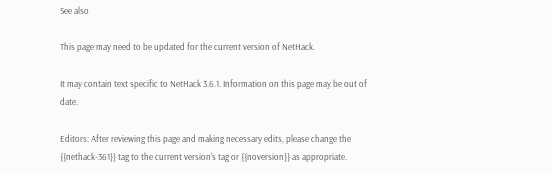See also

This page may need to be updated for the current version of NetHack.

It may contain text specific to NetHack 3.6.1. Information on this page may be out of date.

Editors: After reviewing this page and making necessary edits, please change the {{nethack-361}} tag to the current version's tag or {{noversion}} as appropriate.